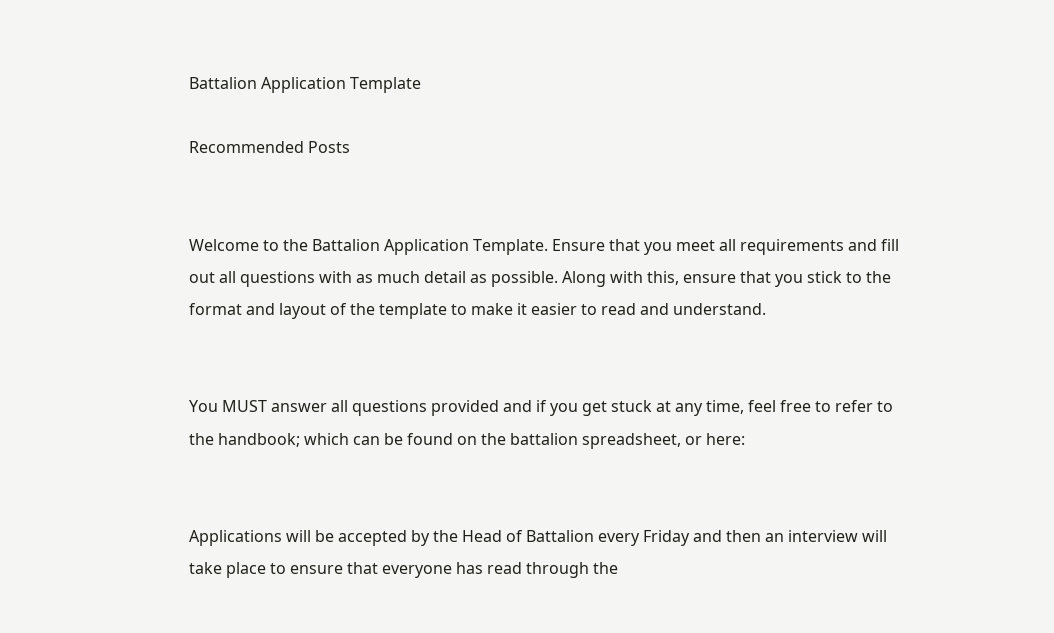Battalion Application Template

Recommended Posts


Welcome to the Battalion Application Template. Ensure that you meet all requirements and fill out all questions with as much detail as possible. Along with this, ensure that you stick to the format and layout of the template to make it easier to read and understand.


You MUST answer all questions provided and if you get stuck at any time, feel free to refer to the handbook; which can be found on the battalion spreadsheet, or here:


Applications will be accepted by the Head of Battalion every Friday and then an interview will take place to ensure that everyone has read through the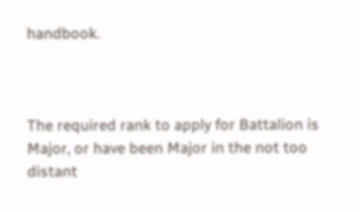handbook.



The required rank to apply for Battalion is Major, or have been Major in the not too distant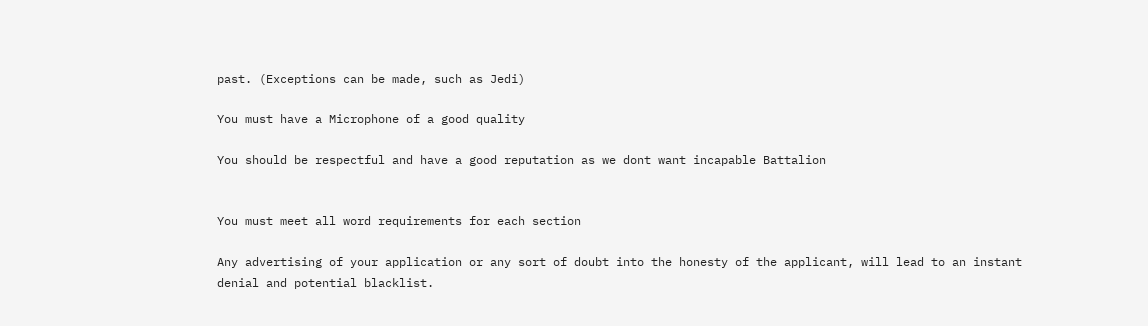past. (Exceptions can be made, such as Jedi)

You must have a Microphone of a good quality

You should be respectful and have a good reputation as we dont want incapable Battalion


You must meet all word requirements for each section

Any advertising of your application or any sort of doubt into the honesty of the applicant, will lead to an instant denial and potential blacklist.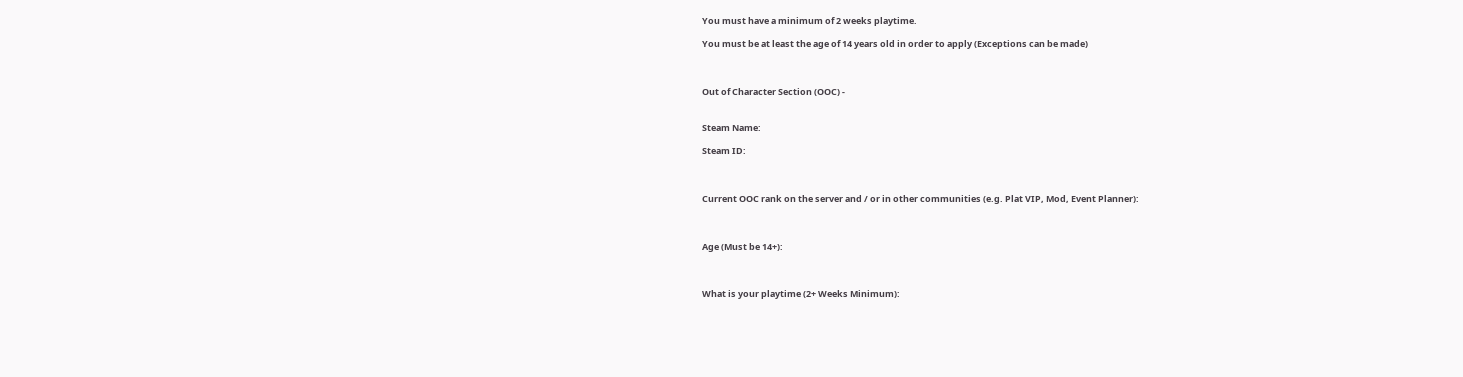You must have a minimum of 2 weeks playtime.

You must be at least the age of 14 years old in order to apply (Exceptions can be made)



Out of Character Section (OOC) -


Steam Name:

Steam ID:



Current OOC rank on the server and / or in other communities (e.g. Plat VIP, Mod, Event Planner):



Age (Must be 14+):



What is your playtime (2+ Weeks Minimum):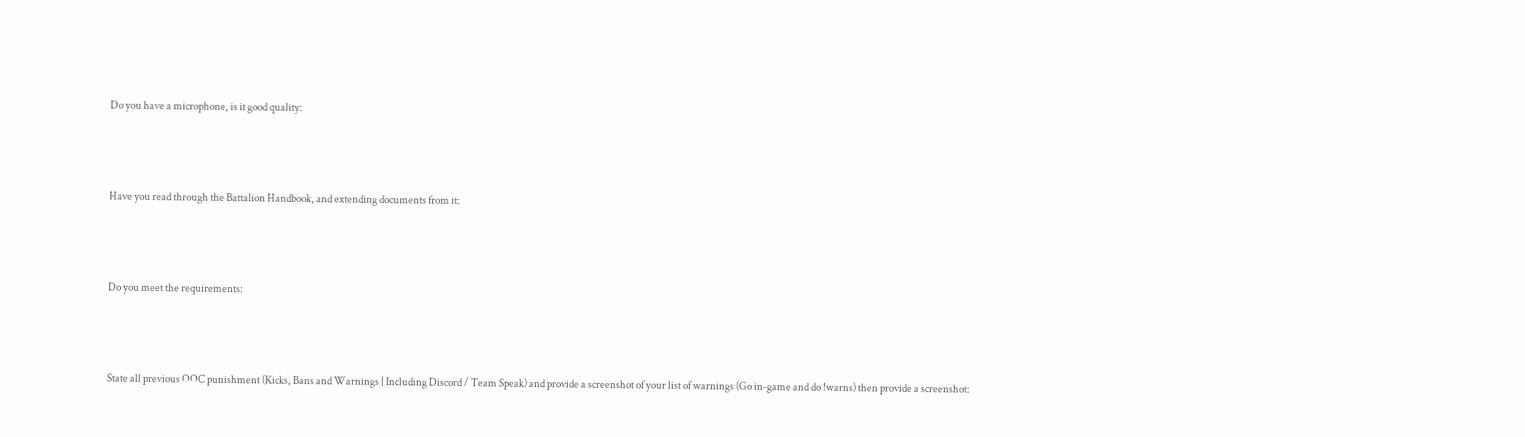Do you have a microphone, is it good quality:



Have you read through the Battalion Handbook, and extending documents from it:



Do you meet the requirements:



State all previous OOC punishment (Kicks, Bans and Warnings | Including Discord / Team Speak) and provide a screenshot of your list of warnings (Go in-game and do !warns) then provide a screenshot: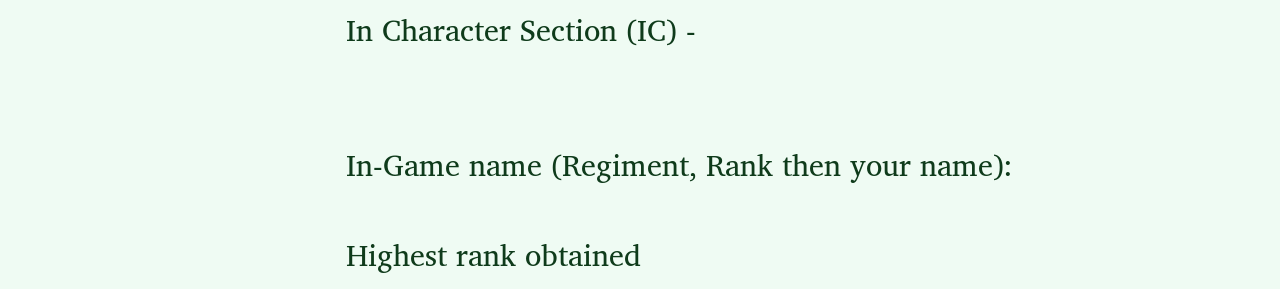In Character Section (IC) -


In-Game name (Regiment, Rank then your name):

Highest rank obtained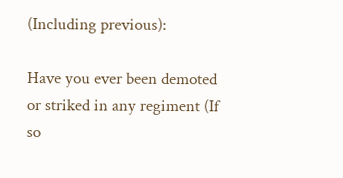(Including previous):

Have you ever been demoted or striked in any regiment (If so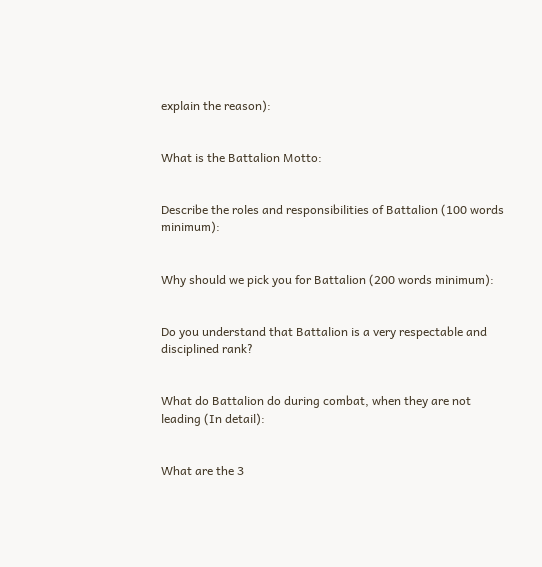explain the reason):


What is the Battalion Motto:


Describe the roles and responsibilities of Battalion (100 words minimum):


Why should we pick you for Battalion (200 words minimum):


Do you understand that Battalion is a very respectable and disciplined rank?


What do Battalion do during combat, when they are not leading (In detail):


What are the 3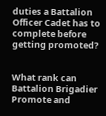duties a Battalion Officer Cadet has to complete before getting promoted?


What rank can Battalion Brigadier Promote and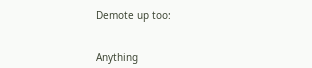Demote up too:


Anything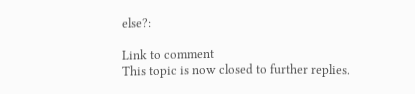else?:

Link to comment
This topic is now closed to further replies.